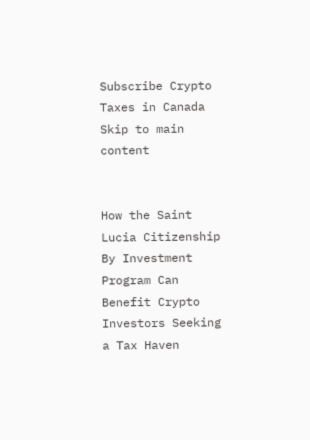Subscribe Crypto Taxes in Canada Skip to main content


How the Saint Lucia Citizenship By Investment Program Can Benefit Crypto Investors Seeking a Tax Haven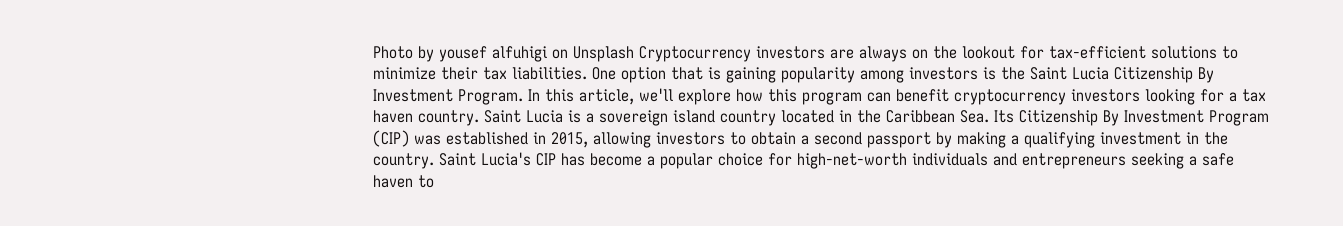Photo by yousef alfuhigi on Unsplash Cryptocurrency investors are always on the lookout for tax-efficient solutions to minimize their tax liabilities. One option that is gaining popularity among investors is the Saint Lucia Citizenship By Investment Program. In this article, we'll explore how this program can benefit cryptocurrency investors looking for a tax haven country. Saint Lucia is a sovereign island country located in the Caribbean Sea. Its Citizenship By Investment Program (CIP) was established in 2015, allowing investors to obtain a second passport by making a qualifying investment in the country. Saint Lucia's CIP has become a popular choice for high-net-worth individuals and entrepreneurs seeking a safe haven to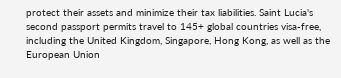protect their assets and minimize their tax liabilities. Saint Lucia's second passport permits travel to 145+ global countries visa-free, including the United Kingdom, Singapore, Hong Kong, as well as the European Union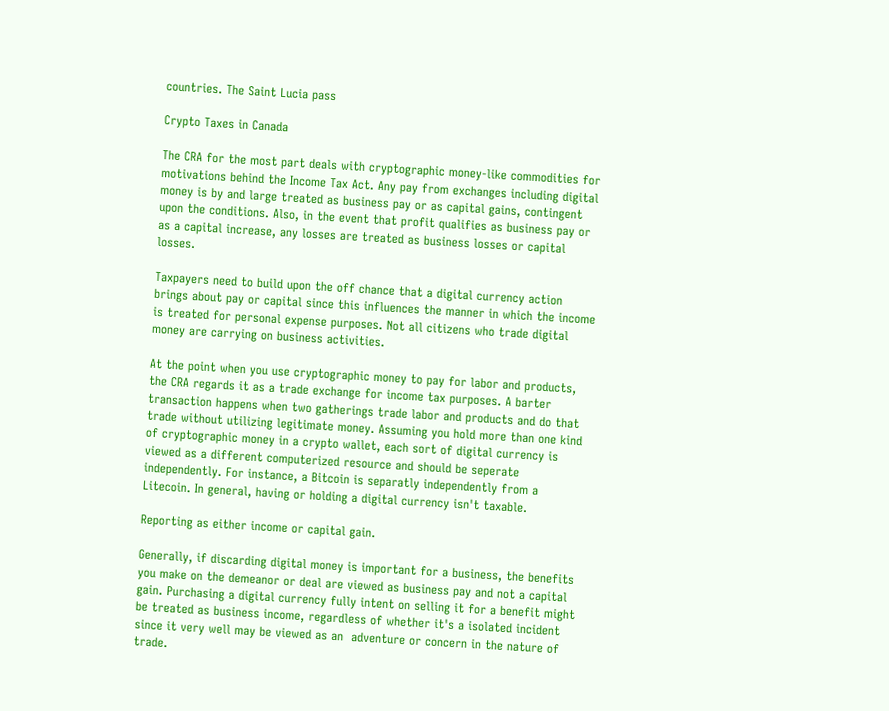countries. The Saint Lucia pass

Crypto Taxes in Canada

The CRA for the most part deals with cryptographic money-like commodities for motivations behind the Income Tax Act. Any pay from exchanges including digital money is by and large treated as business pay or as capital gains, contingent upon the conditions. Also, in the event that profit qualifies as business pay or as a capital increase, any losses are treated as business losses or capital losses.

Taxpayers need to build upon the off chance that a digital currency action brings about pay or capital since this influences the manner in which the income is treated for personal expense purposes. Not all citizens who trade digital money are carrying on business activities.

At the point when you use cryptographic money to pay for labor and products, the CRA regards it as a trade exchange for income tax purposes. A barter transaction happens when two gatherings trade labor and products and do that trade without utilizing legitimate money. Assuming you hold more than one kind of cryptographic money in a crypto wallet, each sort of digital currency is viewed as a different computerized resource and should be seperate independently. For instance, a Bitcoin is separatly independently from a Litecoin. In general, having or holding a digital currency isn't taxable.

Reporting as either income or capital gain.

Generally, if discarding digital money is important for a business, the benefits you make on the demeanor or deal are viewed as business pay and not a capital gain. Purchasing a digital currency fully intent on selling it for a benefit might be treated as business income, regardless of whether it's a isolated incident since it very well may be viewed as an  adventure or concern in the nature of trade.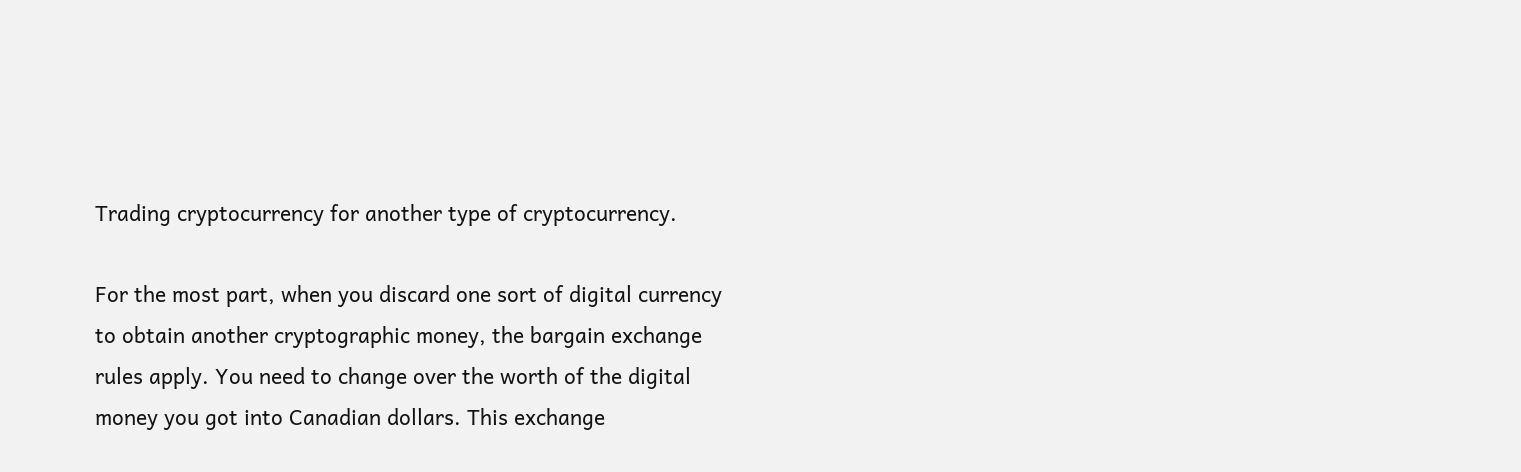Trading cryptocurrency for another type of cryptocurrency.

For the most part, when you discard one sort of digital currency to obtain another cryptographic money, the bargain exchange rules apply. You need to change over the worth of the digital money you got into Canadian dollars. This exchange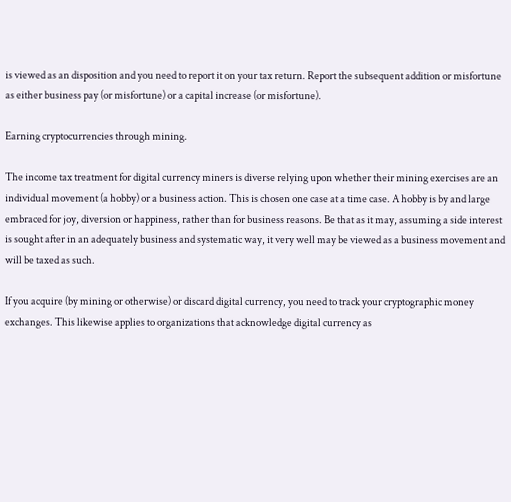is viewed as an disposition and you need to report it on your tax return. Report the subsequent addition or misfortune as either business pay (or misfortune) or a capital increase (or misfortune).

Earning cryptocurrencies through mining.

The income tax treatment for digital currency miners is diverse relying upon whether their mining exercises are an individual movement (a hobby) or a business action. This is chosen one case at a time case. A hobby is by and large embraced for joy, diversion or happiness, rather than for business reasons. Be that as it may, assuming a side interest is sought after in an adequately business and systematic way, it very well may be viewed as a business movement and will be taxed as such.

If you acquire (by mining or otherwise) or discard digital currency, you need to track your cryptographic money exchanges. This likewise applies to organizations that acknowledge digital currency as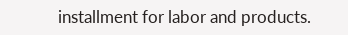installment for labor and products.